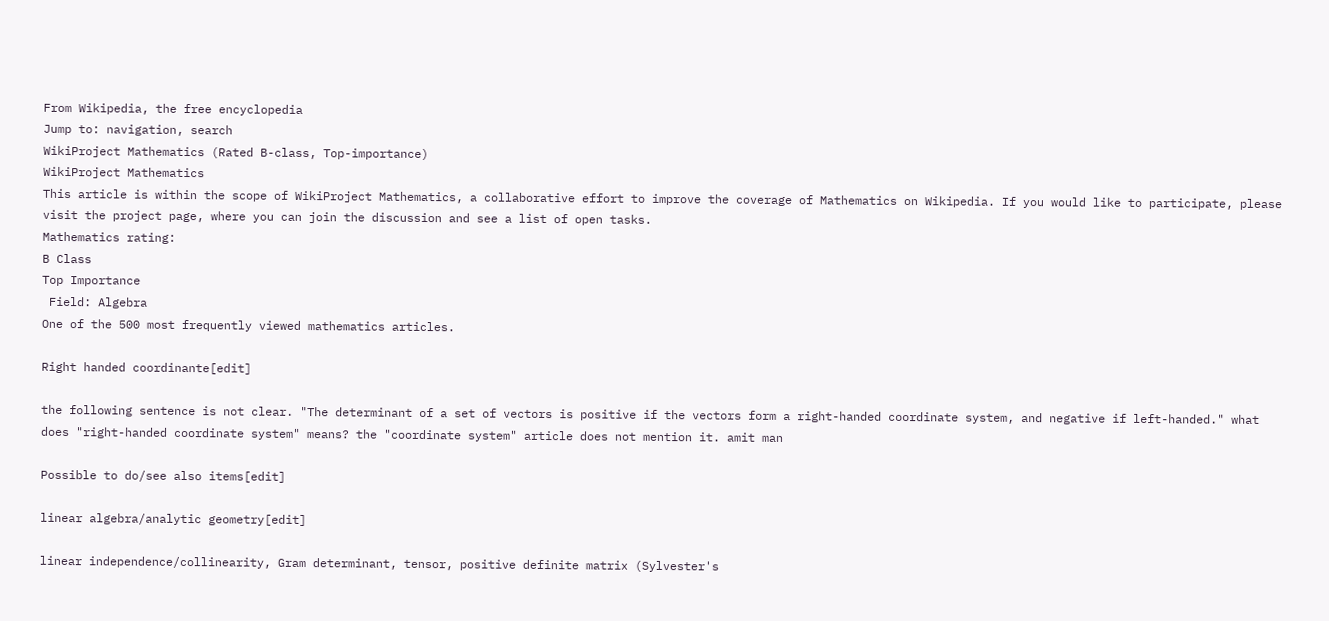From Wikipedia, the free encyclopedia
Jump to: navigation, search
WikiProject Mathematics (Rated B-class, Top-importance)
WikiProject Mathematics
This article is within the scope of WikiProject Mathematics, a collaborative effort to improve the coverage of Mathematics on Wikipedia. If you would like to participate, please visit the project page, where you can join the discussion and see a list of open tasks.
Mathematics rating:
B Class
Top Importance
 Field: Algebra
One of the 500 most frequently viewed mathematics articles.

Right handed coordinante[edit]

the following sentence is not clear. "The determinant of a set of vectors is positive if the vectors form a right-handed coordinate system, and negative if left-handed." what does "right-handed coordinate system" means? the "coordinate system" article does not mention it. amit man

Possible to do/see also items[edit]

linear algebra/analytic geometry[edit]

linear independence/collinearity, Gram determinant, tensor, positive definite matrix (Sylvester's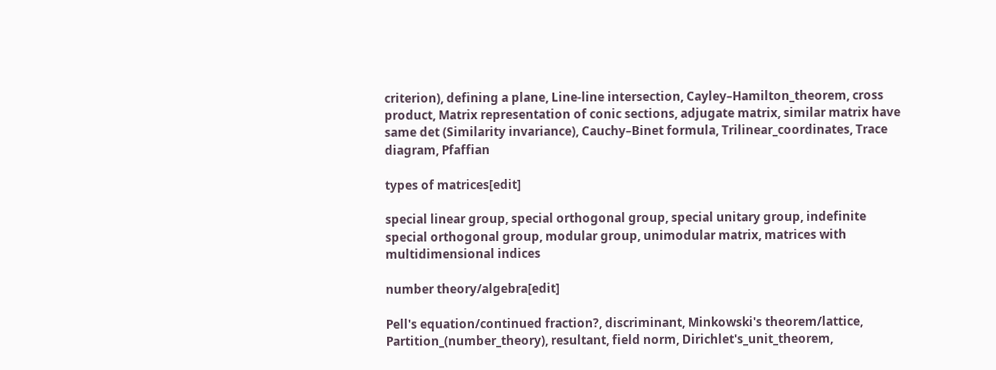criterion), defining a plane, Line-line intersection, Cayley–Hamilton_theorem, cross product, Matrix representation of conic sections, adjugate matrix, similar matrix have same det (Similarity invariance), Cauchy–Binet formula, Trilinear_coordinates, Trace diagram, Pfaffian

types of matrices[edit]

special linear group, special orthogonal group, special unitary group, indefinite special orthogonal group, modular group, unimodular matrix, matrices with multidimensional indices

number theory/algebra[edit]

Pell's equation/continued fraction?, discriminant, Minkowski's theorem/lattice, Partition_(number_theory), resultant, field norm, Dirichlet's_unit_theorem,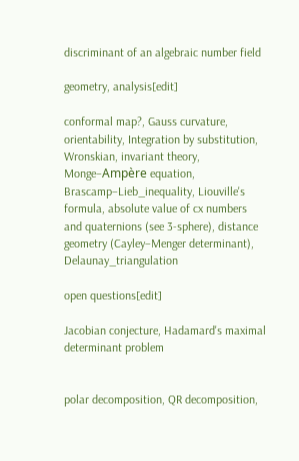discriminant of an algebraic number field

geometry, analysis[edit]

conformal map?, Gauss curvature, orientability, Integration by substitution, Wronskian, invariant theory, Monge–Ampère equation, Brascamp–Lieb_inequality, Liouville's formula, absolute value of cx numbers and quaternions (see 3-sphere), distance geometry (Cayley–Menger determinant), Delaunay_triangulation

open questions[edit]

Jacobian conjecture, Hadamard's maximal determinant problem


polar decomposition, QR decomposition,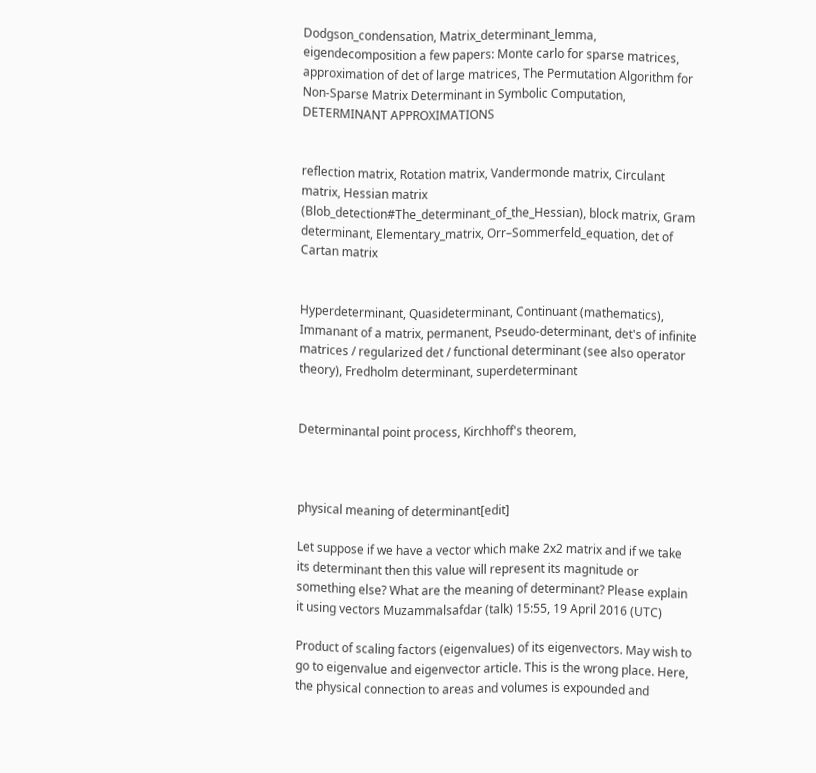Dodgson_condensation, Matrix_determinant_lemma, eigendecomposition a few papers: Monte carlo for sparse matrices, approximation of det of large matrices, The Permutation Algorithm for Non-Sparse Matrix Determinant in Symbolic Computation, DETERMINANT APPROXIMATIONS


reflection matrix, Rotation matrix, Vandermonde matrix, Circulant matrix, Hessian matrix (Blob_detection#The_determinant_of_the_Hessian), block matrix, Gram determinant, Elementary_matrix, Orr–Sommerfeld_equation, det of Cartan matrix


Hyperdeterminant, Quasideterminant, Continuant (mathematics), Immanant of a matrix, permanent, Pseudo-determinant, det's of infinite matrices / regularized det / functional determinant (see also operator theory), Fredholm determinant, superdeterminant


Determinantal point process, Kirchhoff's theorem,



physical meaning of determinant[edit]

Let suppose if we have a vector which make 2x2 matrix and if we take its determinant then this value will represent its magnitude or something else? What are the meaning of determinant? Please explain it using vectors Muzammalsafdar (talk) 15:55, 19 April 2016 (UTC)

Product of scaling factors (eigenvalues) of its eigenvectors. May wish to go to eigenvalue and eigenvector article. This is the wrong place. Here, the physical connection to areas and volumes is expounded and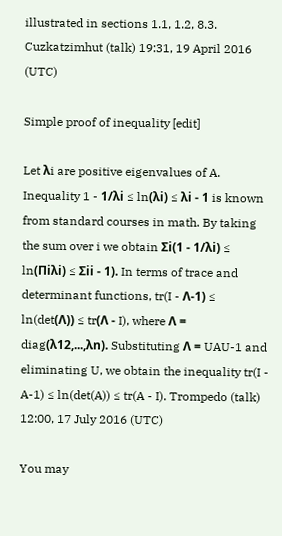illustrated in sections 1.1, 1.2, 8.3. Cuzkatzimhut (talk) 19:31, 19 April 2016 (UTC)

Simple proof of inequality [edit]

Let λi are positive eigenvalues of A. Inequality 1 - 1/λi ≤ ln(λi) ≤ λi - 1 is known from standard courses in math. By taking the sum over i we obtain Σi(1 - 1/λi) ≤ ln(Πiλi) ≤ Σii - 1). In terms of trace and determinant functions, tr(I - Λ-1) ≤ ln(det(Λ)) ≤ tr(Λ - I), where Λ = diag(λ12,...,λn). Substituting Λ = UAU-1 and eliminating U, we obtain the inequality tr(I - A-1) ≤ ln(det(A)) ≤ tr(A - I). Trompedo (talk) 12:00, 17 July 2016 (UTC)

You may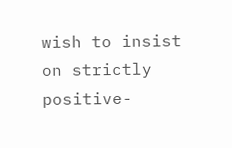wish to insist on strictly positive-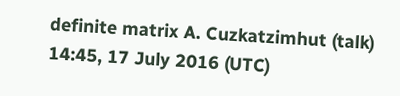definite matrix A. Cuzkatzimhut (talk) 14:45, 17 July 2016 (UTC)